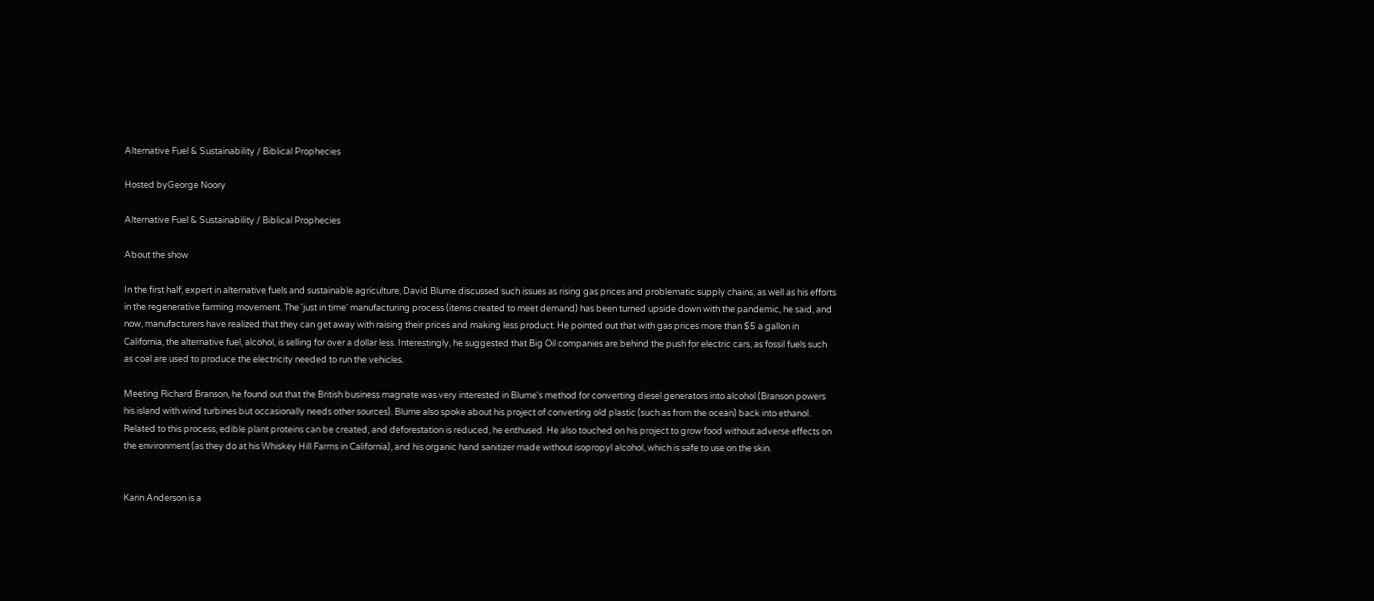Alternative Fuel & Sustainability / Biblical Prophecies

Hosted byGeorge Noory

Alternative Fuel & Sustainability / Biblical Prophecies

About the show

In the first half, expert in alternative fuels and sustainable agriculture, David Blume discussed such issues as rising gas prices and problematic supply chains, as well as his efforts in the regenerative farming movement. The 'just in time' manufacturing process (items created to meet demand) has been turned upside down with the pandemic, he said, and now, manufacturers have realized that they can get away with raising their prices and making less product. He pointed out that with gas prices more than $5 a gallon in California, the alternative fuel, alcohol, is selling for over a dollar less. Interestingly, he suggested that Big Oil companies are behind the push for electric cars, as fossil fuels such as coal are used to produce the electricity needed to run the vehicles.

Meeting Richard Branson, he found out that the British business magnate was very interested in Blume's method for converting diesel generators into alcohol (Branson powers his island with wind turbines but occasionally needs other sources). Blume also spoke about his project of converting old plastic (such as from the ocean) back into ethanol. Related to this process, edible plant proteins can be created, and deforestation is reduced, he enthused. He also touched on his project to grow food without adverse effects on the environment (as they do at his Whiskey Hill Farms in California), and his organic hand sanitizer made without isopropyl alcohol, which is safe to use on the skin.


Karin Anderson is a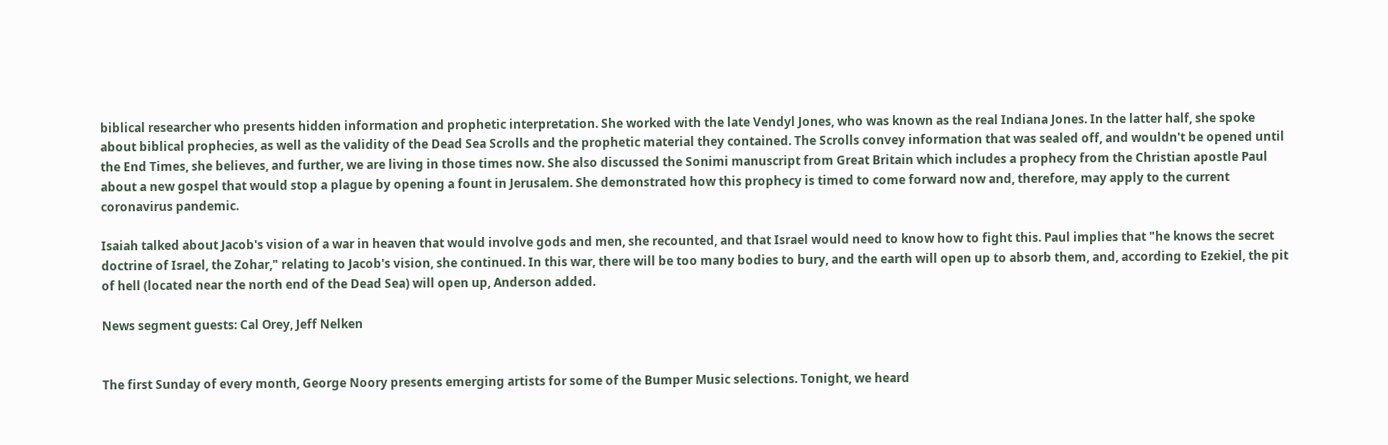biblical researcher who presents hidden information and prophetic interpretation. She worked with the late Vendyl Jones, who was known as the real Indiana Jones. In the latter half, she spoke about biblical prophecies, as well as the validity of the Dead Sea Scrolls and the prophetic material they contained. The Scrolls convey information that was sealed off, and wouldn't be opened until the End Times, she believes, and further, we are living in those times now. She also discussed the Sonimi manuscript from Great Britain which includes a prophecy from the Christian apostle Paul about a new gospel that would stop a plague by opening a fount in Jerusalem. She demonstrated how this prophecy is timed to come forward now and, therefore, may apply to the current coronavirus pandemic.

Isaiah talked about Jacob's vision of a war in heaven that would involve gods and men, she recounted, and that Israel would need to know how to fight this. Paul implies that "he knows the secret doctrine of Israel, the Zohar," relating to Jacob's vision, she continued. In this war, there will be too many bodies to bury, and the earth will open up to absorb them, and, according to Ezekiel, the pit of hell (located near the north end of the Dead Sea) will open up, Anderson added.

News segment guests: Cal Orey, Jeff Nelken


The first Sunday of every month, George Noory presents emerging artists for some of the Bumper Music selections. Tonight, we heard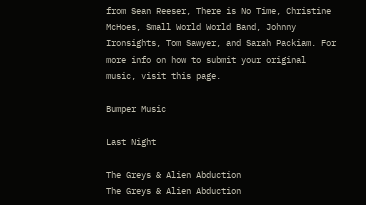from Sean Reeser, There is No Time, Christine McHoes, Small World World Band, Johnny Ironsights, Tom Sawyer, and Sarah Packiam. For more info on how to submit your original music, visit this page.

Bumper Music

Last Night

The Greys & Alien Abduction
The Greys & Alien Abduction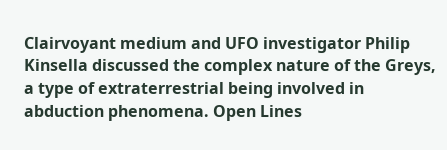Clairvoyant medium and UFO investigator Philip Kinsella discussed the complex nature of the Greys, a type of extraterrestrial being involved in abduction phenomena. Open Lines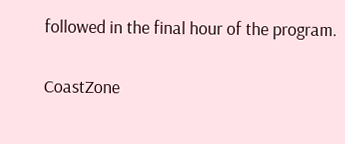followed in the final hour of the program.


CoastZone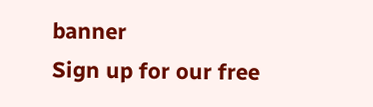banner
Sign up for our free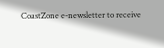CoastZone e-newsletter to receive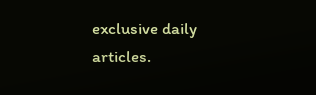exclusive daily articles.